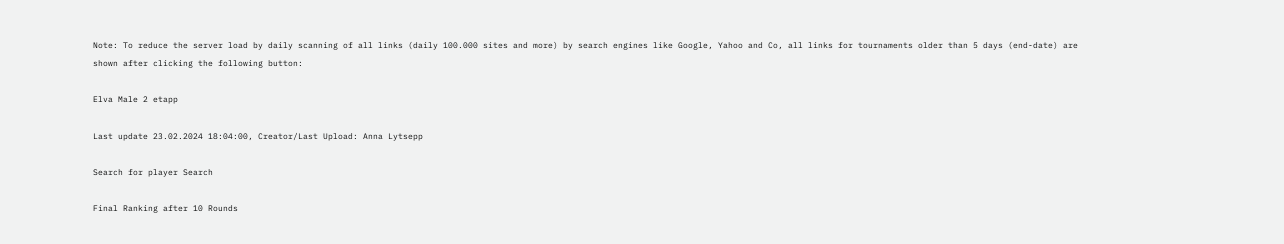Note: To reduce the server load by daily scanning of all links (daily 100.000 sites and more) by search engines like Google, Yahoo and Co, all links for tournaments older than 5 days (end-date) are shown after clicking the following button:

Elva Male 2 etapp

Last update 23.02.2024 18:04:00, Creator/Last Upload: Anna Lytsepp

Search for player Search

Final Ranking after 10 Rounds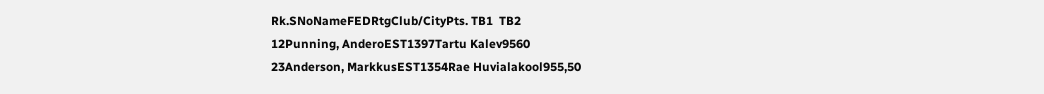Rk.SNoNameFEDRtgClub/CityPts. TB1  TB2
12Punning, AnderoEST1397Tartu Kalev9560
23Anderson, MarkkusEST1354Rae Huvialakool955,50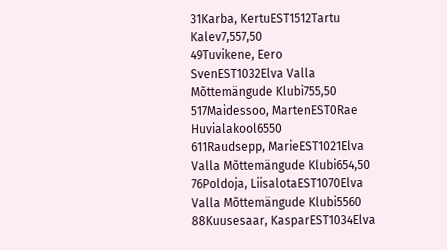31Karba, KertuEST1512Tartu Kalev7,557,50
49Tuvikene, Eero SvenEST1032Elva Valla Mõttemängude Klubi755,50
517Maidessoo, MartenEST0Rae Huvialakool6550
611Raudsepp, MarieEST1021Elva Valla Mõttemängude Klubi654,50
76Poldoja, LiisalotaEST1070Elva Valla Mõttemängude Klubi5560
88Kuusesaar, KasparEST1034Elva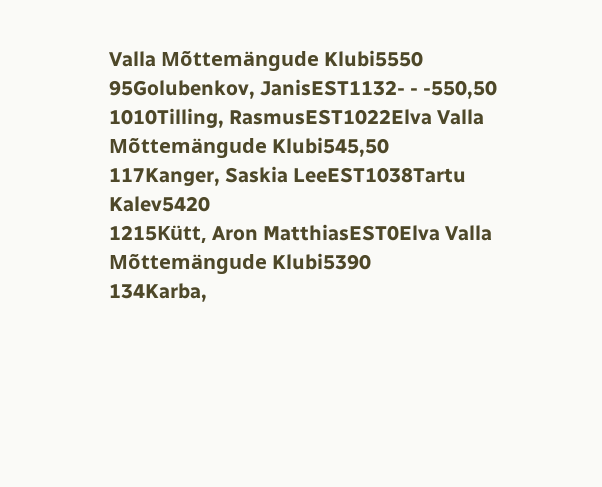Valla Mõttemängude Klubi5550
95Golubenkov, JanisEST1132- - -550,50
1010Tilling, RasmusEST1022Elva Valla Mõttemängude Klubi545,50
117Kanger, Saskia LeeEST1038Tartu Kalev5420
1215Kütt, Aron MatthiasEST0Elva Valla Mõttemängude Klubi5390
134Karba,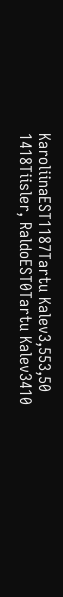KaroliinaEST1187Tartu Kalev3,553,50
1418Tiisler, RaldoEST0Tartu Kalev3410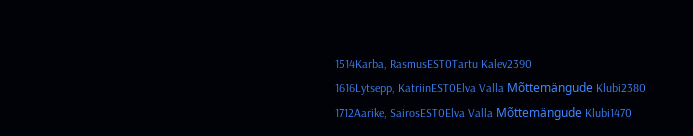1514Karba, RasmusEST0Tartu Kalev2390
1616Lytsepp, KatriinEST0Elva Valla Mõttemängude Klubi2380
1712Aarike, SairosEST0Elva Valla Mõttemängude Klubi1470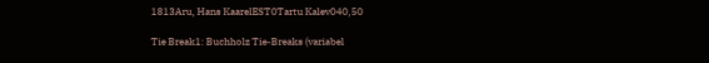1813Aru, Hans KaarelEST0Tartu Kalev040,50

Tie Break1: Buchholz Tie-Breaks (variabel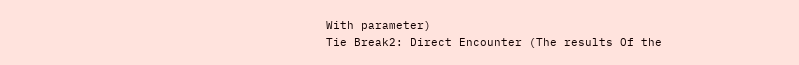With parameter)
Tie Break2: Direct Encounter (The results Of the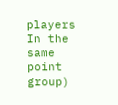players In the same point group)